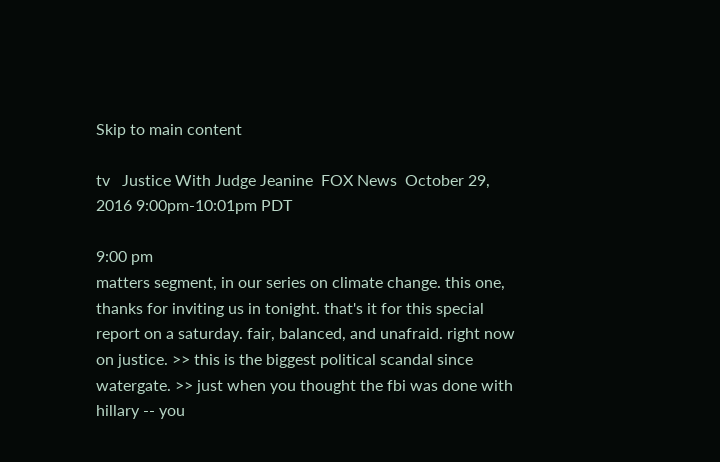Skip to main content

tv   Justice With Judge Jeanine  FOX News  October 29, 2016 9:00pm-10:01pm PDT

9:00 pm
matters segment, in our series on climate change. this one, thanks for inviting us in tonight. that's it for this special report on a saturday. fair, balanced, and unafraid. right now on justice. >> this is the biggest political scandal since watergate. >> just when you thought the fbi was done with hillary -- you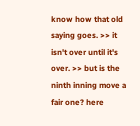know how that old saying goes. >> it isn't over until it's over. >> but is the ninth inning move a fair one? here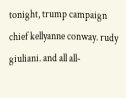tonight, trump campaign chief kellyanne conway. rudy giuliani. and all all-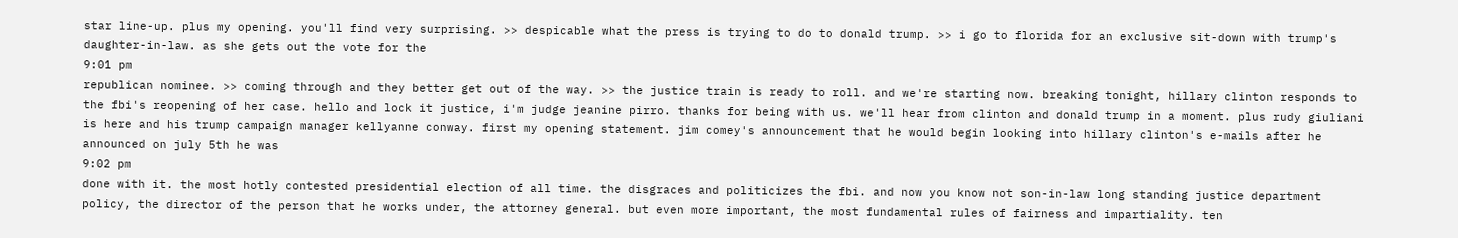star line-up. plus my opening. you'll find very surprising. >> despicable what the press is trying to do to donald trump. >> i go to florida for an exclusive sit-down with trump's daughter-in-law. as she gets out the vote for the
9:01 pm
republican nominee. >> coming through and they better get out of the way. >> the justice train is ready to roll. and we're starting now. breaking tonight, hillary clinton responds to the fbi's reopening of her case. hello and lock it justice, i'm judge jeanine pirro. thanks for being with us. we'll hear from clinton and donald trump in a moment. plus rudy giuliani is here and his trump campaign manager kellyanne conway. first my opening statement. jim comey's announcement that he would begin looking into hillary clinton's e-mails after he announced on july 5th he was
9:02 pm
done with it. the most hotly contested presidential election of all time. the disgraces and politicizes the fbi. and now you know not son-in-law long standing justice department policy, the director of the person that he works under, the attorney general. but even more important, the most fundamental rules of fairness and impartiality. ten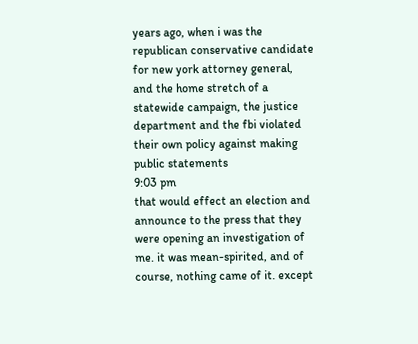years ago, when i was the republican conservative candidate for new york attorney general, and the home stretch of a statewide campaign, the justice department and the fbi violated their own policy against making public statements
9:03 pm
that would effect an election and announce to the press that they were opening an investigation of me. it was mean-spirited, and of course, nothing came of it. except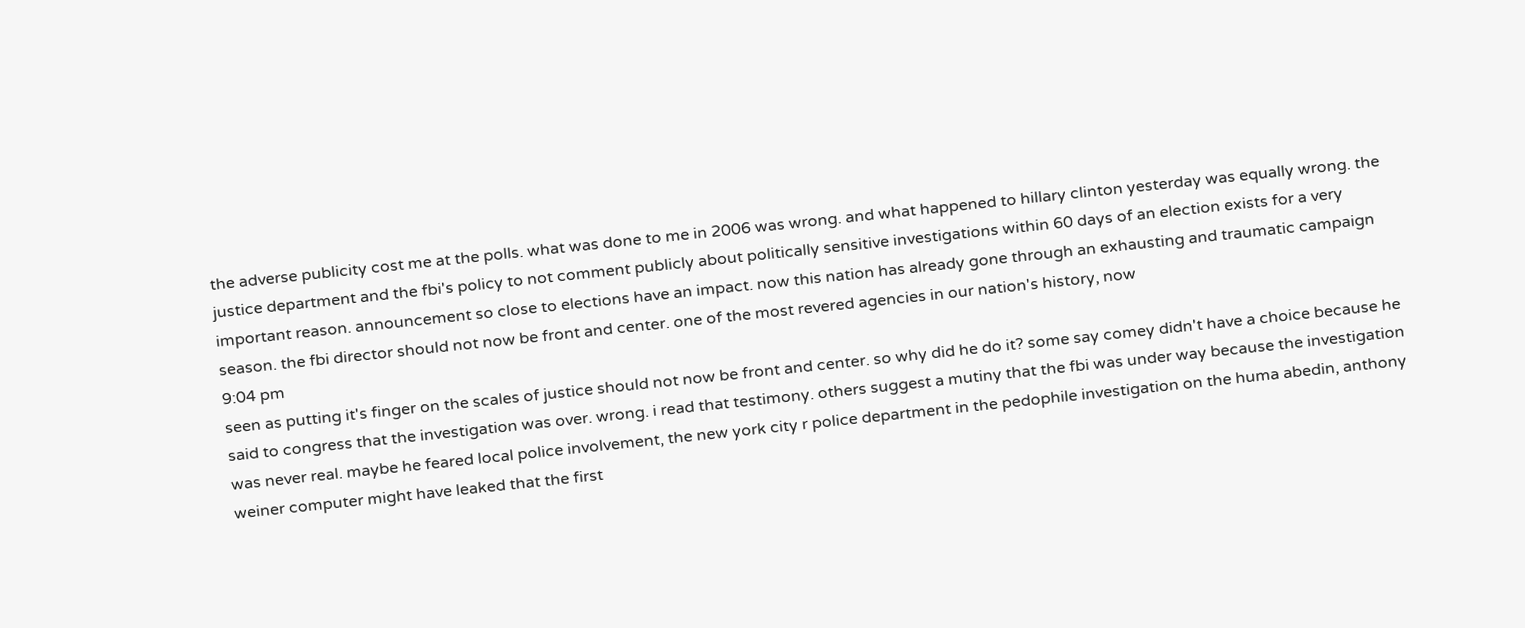the adverse publicity cost me at the polls. what was done to me in 2006 was wrong. and what happened to hillary clinton yesterday was equally wrong. the justice department and the fbi's policy to not comment publicly about politically sensitive investigations within 60 days of an election exists for a very important reason. announcement so close to elections have an impact. now this nation has already gone through an exhausting and traumatic campaign season. the fbi director should not now be front and center. one of the most revered agencies in our nation's history, now
9:04 pm
seen as putting it's finger on the scales of justice should not now be front and center. so why did he do it? some say comey didn't have a choice because he said to congress that the investigation was over. wrong. i read that testimony. others suggest a mutiny that the fbi was under way because the investigation was never real. maybe he feared local police involvement, the new york city r police department in the pedophile investigation on the huma abedin, anthony weiner computer might have leaked that the first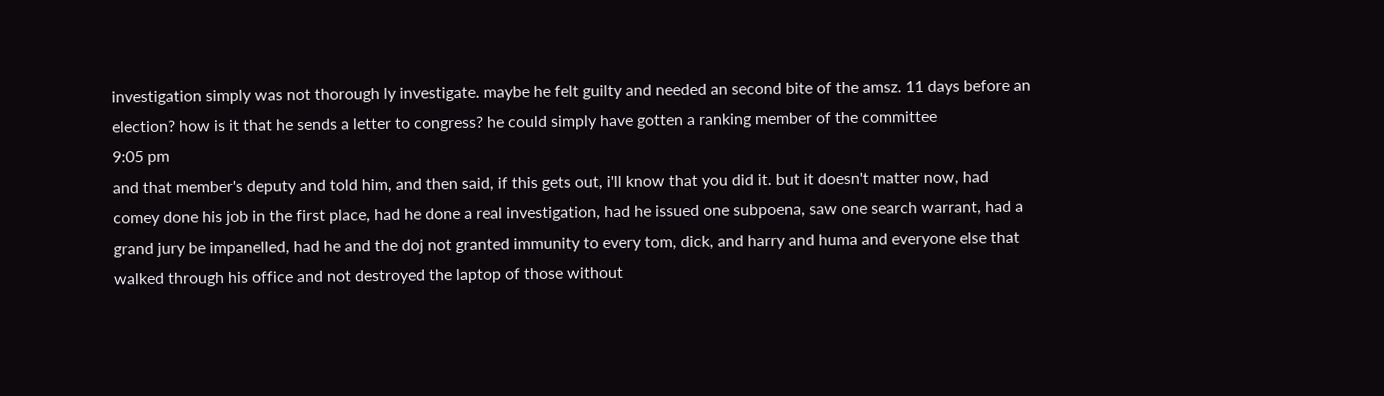investigation simply was not thorough ly investigate. maybe he felt guilty and needed an second bite of the amsz. 11 days before an election? how is it that he sends a letter to congress? he could simply have gotten a ranking member of the committee
9:05 pm
and that member's deputy and told him, and then said, if this gets out, i'll know that you did it. but it doesn't matter now, had comey done his job in the first place, had he done a real investigation, had he issued one subpoena, saw one search warrant, had a grand jury be impanelled, had he and the doj not granted immunity to every tom, dick, and harry and huma and everyone else that walked through his office and not destroyed the laptop of those without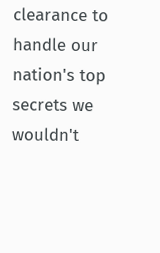clearance to handle our nation's top secrets we wouldn't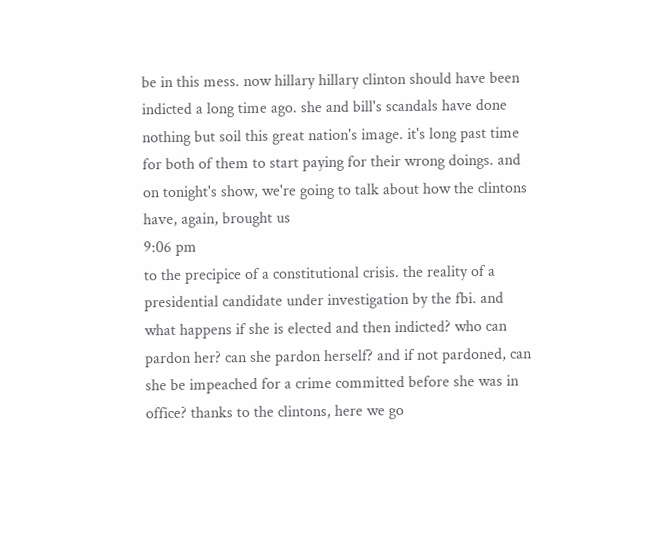be in this mess. now hillary hillary clinton should have been indicted a long time ago. she and bill's scandals have done nothing but soil this great nation's image. it's long past time for both of them to start paying for their wrong doings. and on tonight's show, we're going to talk about how the clintons have, again, brought us
9:06 pm
to the precipice of a constitutional crisis. the reality of a presidential candidate under investigation by the fbi. and what happens if she is elected and then indicted? who can pardon her? can she pardon herself? and if not pardoned, can she be impeached for a crime committed before she was in office? thanks to the clintons, here we go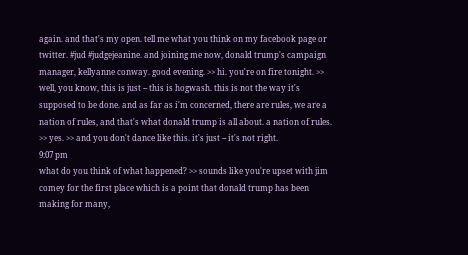again. and that's my open. tell me what you think on my facebook page or twitter. #jud #judgejeanine. and joining me now, donald trump's campaign manager, kellyanne conway. good evening. >> hi. you're on fire tonight. >> well, you know, this is just -- this is hogwash. this is not the way it's supposed to be done. and as far as i'm concerned, there are rules, we are a nation of rules, and that's what donald trump is all about. a nation of rules. >> yes. >> and you don't dance like this. it's just -- it's not right.
9:07 pm
what do you think of what happened? >> sounds like you're upset with jim comey for the first place which is a point that donald trump has been making for many,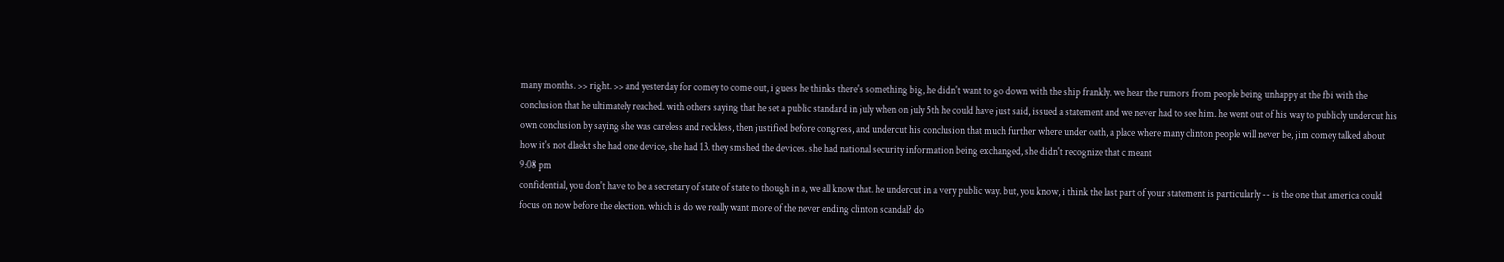many months. >> right. >> and yesterday for comey to come out, i guess he thinks there's something big, he didn't want to go down with the ship frankly. we hear the rumors from people being unhappy at the fbi with the conclusion that he ultimately reached. with others saying that he set a public standard in july when on july 5th he could have just said, issued a statement and we never had to see him. he went out of his way to publicly undercut his own conclusion by saying she was careless and reckless, then justified before congress, and undercut his conclusion that much further where under oath, a place where many clinton people will never be, jim comey talked about how it's not dlaekt she had one device, she had 13. they smshed the devices. she had national security information being exchanged, she didn't recognize that c meant
9:08 pm
confidential, you don't have to be a secretary of state of state to though in a, we all know that. he undercut in a very public way. but, you know, i think the last part of your statement is particularly -- is the one that america could focus on now before the election. which is do we really want more of the never ending clinton scandal? do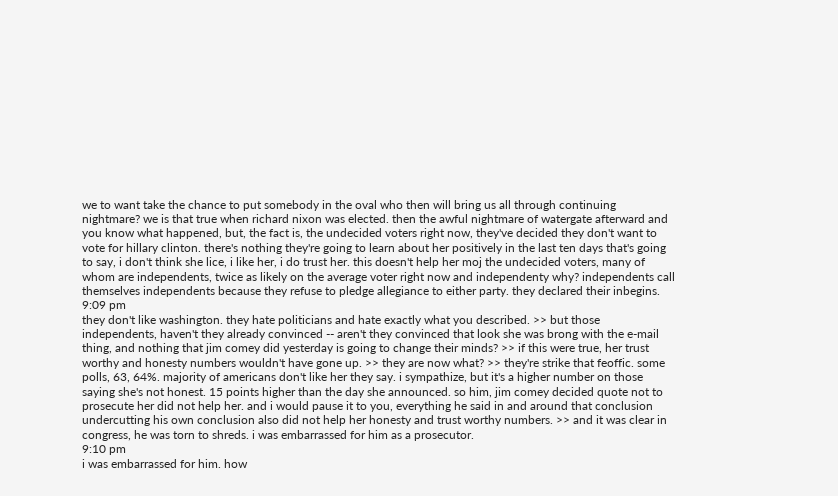we to want take the chance to put somebody in the oval who then will bring us all through continuing nightmare? we is that true when richard nixon was elected. then the awful nightmare of watergate afterward and you know what happened, but, the fact is, the undecided voters right now, they've decided they don't want to vote for hillary clinton. there's nothing they're going to learn about her positively in the last ten days that's going to say, i don't think she lice, i like her, i do trust her. this doesn't help her moj the undecided voters, many of whom are independents, twice as likely on the average voter right now and independenty why? independents call themselves independents because they refuse to pledge allegiance to either party. they declared their inbegins.
9:09 pm
they don't like washington. they hate politicians and hate exactly what you described. >> but those independents, haven't they already convinced -- aren't they convinced that look she was brong with the e-mail thing, and nothing that jim comey did yesterday is going to change their minds? >> if this were true, her trust worthy and honesty numbers wouldn't have gone up. >> they are now what? >> they're strike that feoffic. some polls, 63, 64%. majority of americans don't like her they say. i sympathize, but it's a higher number on those saying she's not honest. 15 points higher than the day she announced. so him, jim comey decided quote not to prosecute her did not help her. and i would pause it to you, everything he said in and around that conclusion undercutting his own conclusion also did not help her honesty and trust worthy numbers. >> and it was clear in congress, he was torn to shreds. i was embarrassed for him as a prosecutor.
9:10 pm
i was embarrassed for him. how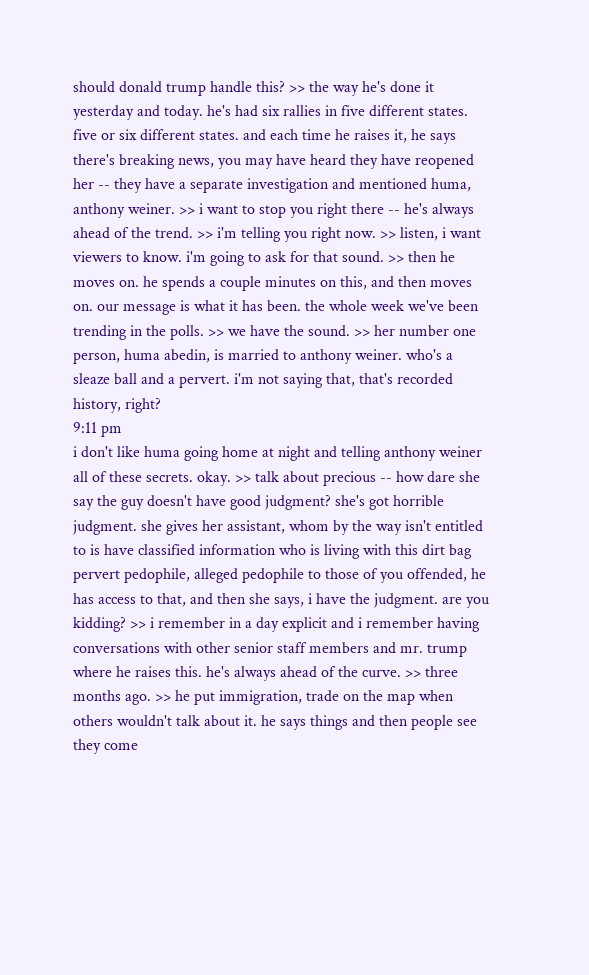should donald trump handle this? >> the way he's done it yesterday and today. he's had six rallies in five different states. five or six different states. and each time he raises it, he says there's breaking news, you may have heard they have reopened her -- they have a separate investigation and mentioned huma, anthony weiner. >> i want to stop you right there -- he's always ahead of the trend. >> i'm telling you right now. >> listen, i want viewers to know. i'm going to ask for that sound. >> then he moves on. he spends a couple minutes on this, and then moves on. our message is what it has been. the whole week we've been trending in the polls. >> we have the sound. >> her number one person, huma abedin, is married to anthony weiner. who's a sleaze ball and a pervert. i'm not saying that, that's recorded history, right?
9:11 pm
i don't like huma going home at night and telling anthony weiner all of these secrets. okay. >> talk about precious -- how dare she say the guy doesn't have good judgment? she's got horrible judgment. she gives her assistant, whom by the way isn't entitled to is have classified information who is living with this dirt bag pervert pedophile, alleged pedophile to those of you offended, he has access to that, and then she says, i have the judgment. are you kidding? >> i remember in a day explicit and i remember having conversations with other senior staff members and mr. trump where he raises this. he's always ahead of the curve. >> three months ago. >> he put immigration, trade on the map when others wouldn't talk about it. he says things and then people see they come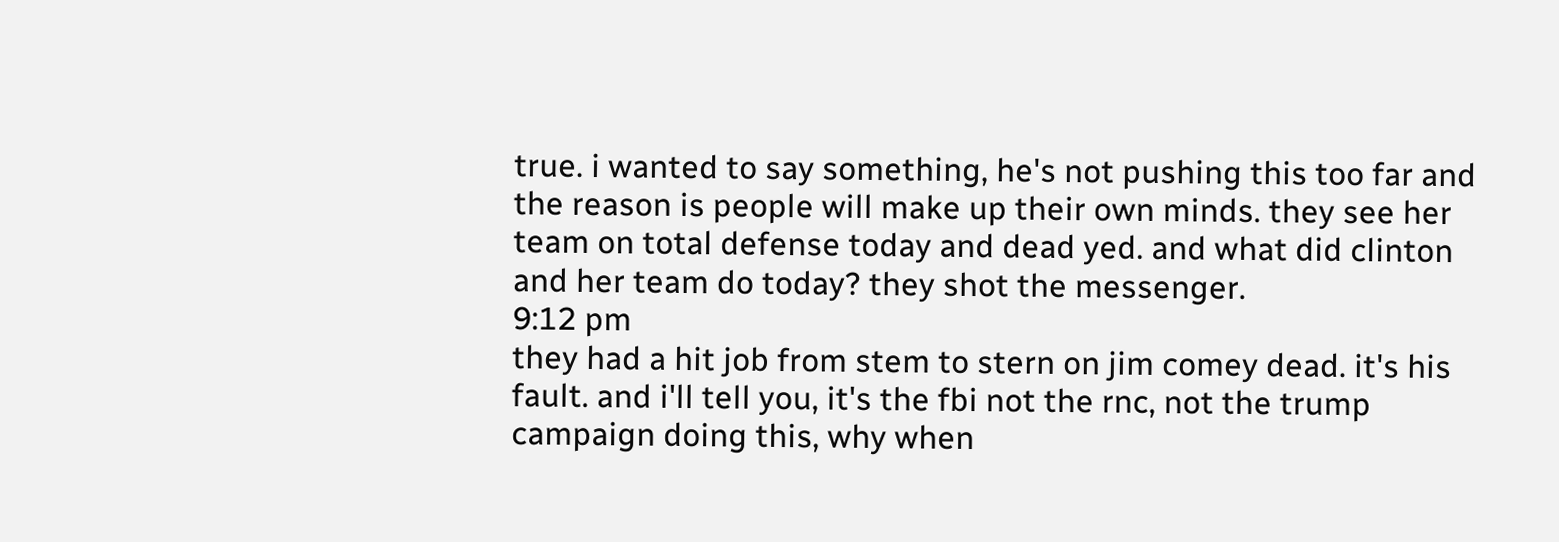true. i wanted to say something, he's not pushing this too far and the reason is people will make up their own minds. they see her team on total defense today and dead yed. and what did clinton and her team do today? they shot the messenger.
9:12 pm
they had a hit job from stem to stern on jim comey dead. it's his fault. and i'll tell you, it's the fbi not the rnc, not the trump campaign doing this, why when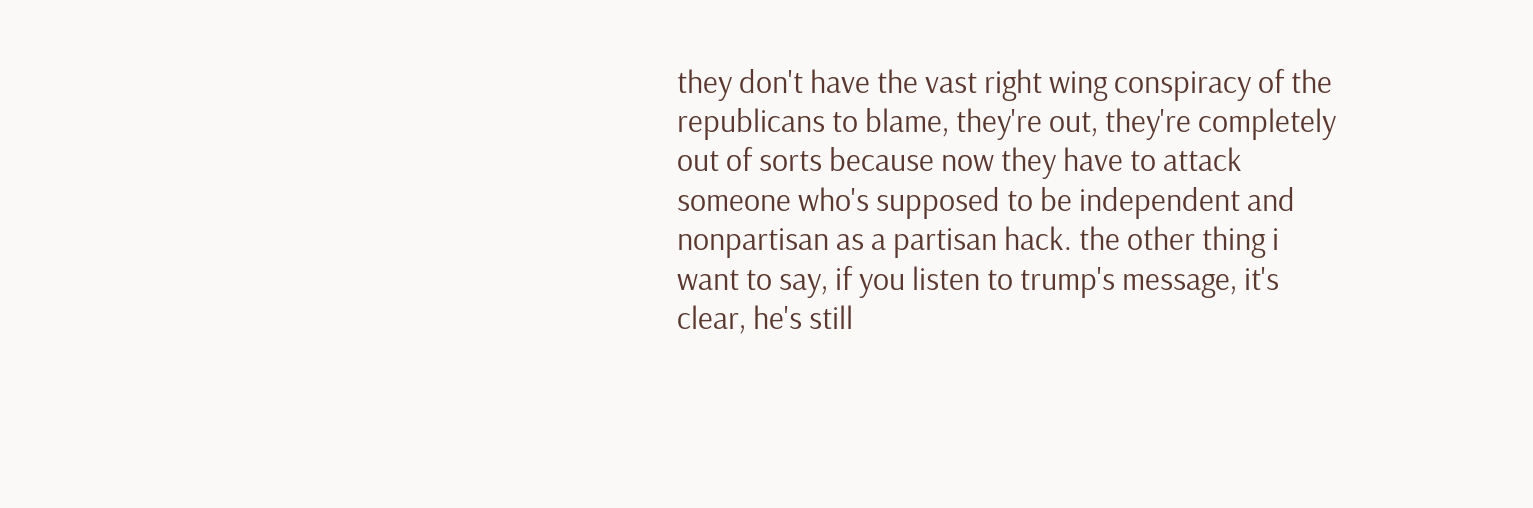they don't have the vast right wing conspiracy of the republicans to blame, they're out, they're completely out of sorts because now they have to attack someone who's supposed to be independent and nonpartisan as a partisan hack. the other thing i want to say, if you listen to trump's message, it's clear, he's still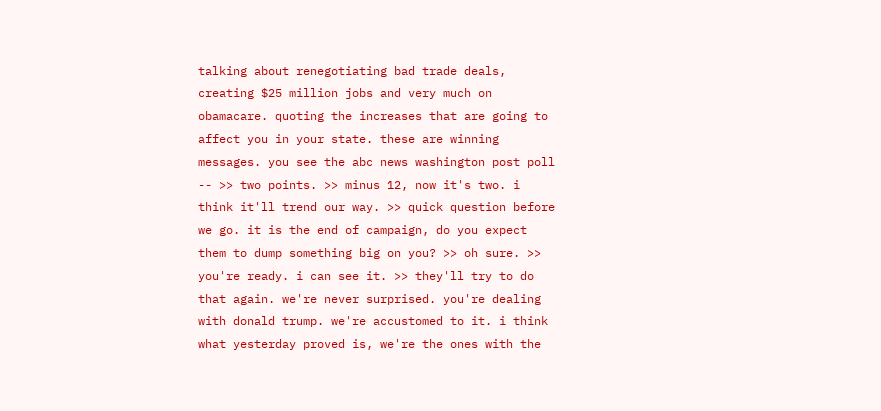talking about renegotiating bad trade deals, creating $25 million jobs and very much on obamacare. quoting the increases that are going to affect you in your state. these are winning messages. you see the abc news washington post poll -- >> two points. >> minus 12, now it's two. i think it'll trend our way. >> quick question before we go. it is the end of campaign, do you expect them to dump something big on you? >> oh sure. >> you're ready. i can see it. >> they'll try to do that again. we're never surprised. you're dealing with donald trump. we're accustomed to it. i think what yesterday proved is, we're the ones with the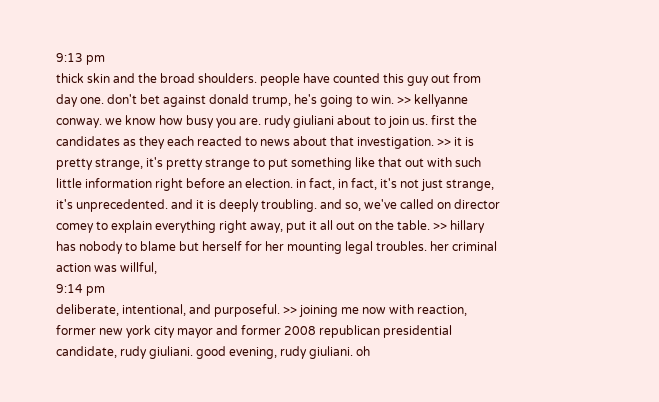9:13 pm
thick skin and the broad shoulders. people have counted this guy out from day one. don't bet against donald trump, he's going to win. >> kellyanne conway. we know how busy you are. rudy giuliani about to join us. first the candidates as they each reacted to news about that investigation. >> it is pretty strange, it's pretty strange to put something like that out with such little information right before an election. in fact, in fact, it's not just strange, it's unprecedented. and it is deeply troubling. and so, we've called on director comey to explain everything right away, put it all out on the table. >> hillary has nobody to blame but herself for her mounting legal troubles. her criminal action was willful,
9:14 pm
deliberate, intentional, and purposeful. >> joining me now with reaction, former new york city mayor and former 2008 republican presidential candidate, rudy giuliani. good evening, rudy giuliani. oh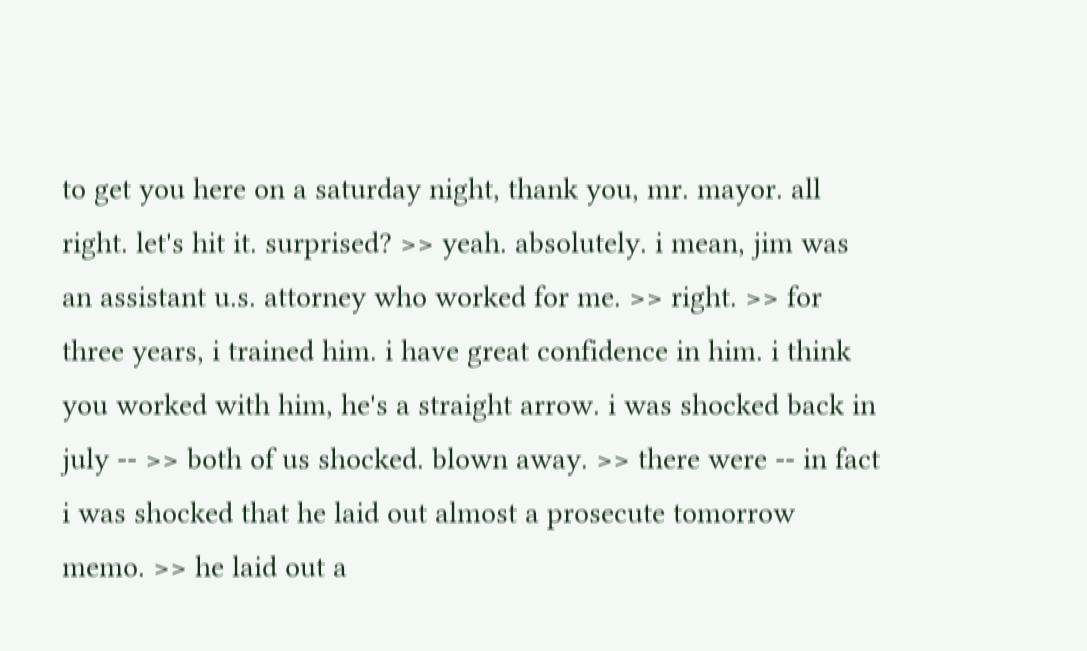to get you here on a saturday night, thank you, mr. mayor. all right. let's hit it. surprised? >> yeah. absolutely. i mean, jim was an assistant u.s. attorney who worked for me. >> right. >> for three years, i trained him. i have great confidence in him. i think you worked with him, he's a straight arrow. i was shocked back in july -- >> both of us shocked. blown away. >> there were -- in fact i was shocked that he laid out almost a prosecute tomorrow memo. >> he laid out a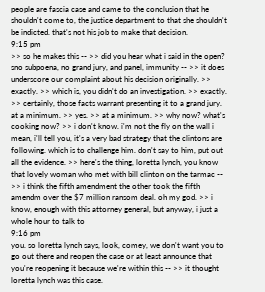people are fascia case and came to the conclusion that he shouldn't come to, the justice department to that she shouldn't be indicted. that's not his job to make that decision.
9:15 pm
>> so he makes this -- >> did you hear what i said in the open? sno subpoena, no grand jury, and panel, immunity -- >> it does underscore our complaint about his decision originally. >> exactly. >> which is, you didn't do an investigation. >> exactly. >> certainly, those facts warrant presenting it to a grand jury. at a minimum. >> yes. >> at a minimum. >> why now? what's cooking now? >> i don't know. i'm not the fly on the wall i mean, i'll tell you, it's a very bad strategy that the clintons are following. which is to challenge him. don't say to him, put out all the evidence. >> here's the thing, loretta lynch, you know that lovely woman who met with bill clinton on the tarmac -- >> i think the fifth amendment the other took the fifth amendm over the $7 million ransom deal. oh my god. >> i know, enough with this attorney general, but anyway, i just a whole hour to talk to
9:16 pm
you. so loretta lynch says, look, comey, we don't want you to go out there and reopen the case or at least announce that you're reopening it because we're within this -- >> it thought loretta lynch was this case.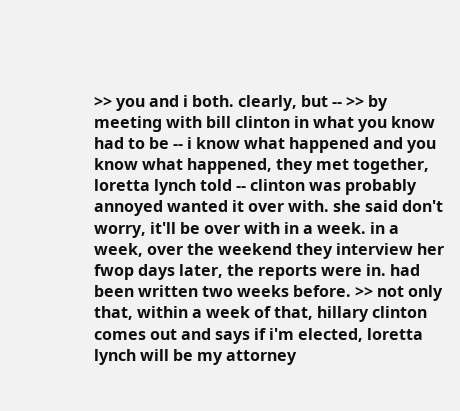>> you and i both. clearly, but -- >> by meeting with bill clinton in what you know had to be -- i know what happened and you know what happened, they met together, loretta lynch told -- clinton was probably annoyed wanted it over with. she said don't worry, it'll be over with in a week. in a week, over the weekend they interview her fwop days later, the reports were in. had been written two weeks before. >> not only that, within a week of that, hillary clinton comes out and says if i'm elected, loretta lynch will be my attorney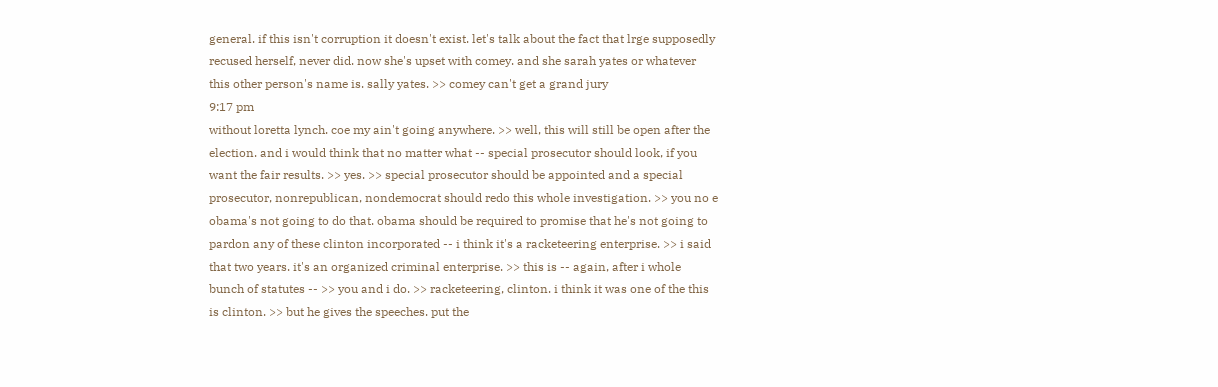general. if this isn't corruption it doesn't exist. let's talk about the fact that lrge supposedly recused herself, never did. now she's upset with comey. and she sarah yates or whatever this other person's name is. sally yates. >> comey can't get a grand jury
9:17 pm
without loretta lynch. coe my ain't going anywhere. >> well, this will still be open after the election. and i would think that no matter what -- special prosecutor should look, if you want the fair results. >> yes. >> special prosecutor should be appointed and a special prosecutor, nonrepublican, nondemocrat should redo this whole investigation. >> you no e obama's not going to do that. obama should be required to promise that he's not going to pardon any of these clinton incorporated -- i think it's a racketeering enterprise. >> i said that two years. it's an organized criminal enterprise. >> this is -- again, after i whole bunch of statutes -- >> you and i do. >> racketeering, clinton. i think it was one of the this is clinton. >> but he gives the speeches. put the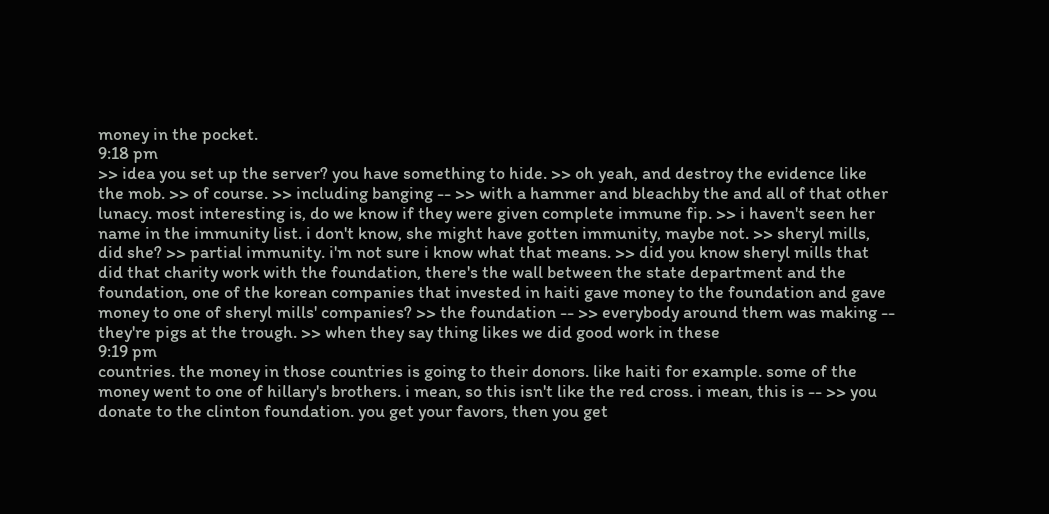money in the pocket.
9:18 pm
>> idea you set up the server? you have something to hide. >> oh yeah, and destroy the evidence like the mob. >> of course. >> including banging -- >> with a hammer and bleachby the and all of that other lunacy. most interesting is, do we know if they were given complete immune fip. >> i haven't seen her name in the immunity list. i don't know, she might have gotten immunity, maybe not. >> sheryl mills, did she? >> partial immunity. i'm not sure i know what that means. >> did you know sheryl mills that did that charity work with the foundation, there's the wall between the state department and the foundation, one of the korean companies that invested in haiti gave money to the foundation and gave money to one of sheryl mills' companies? >> the foundation -- >> everybody around them was making -- they're pigs at the trough. >> when they say thing likes we did good work in these
9:19 pm
countries. the money in those countries is going to their donors. like haiti for example. some of the money went to one of hillary's brothers. i mean, so this isn't like the red cross. i mean, this is -- >> you donate to the clinton foundation. you get your favors, then you get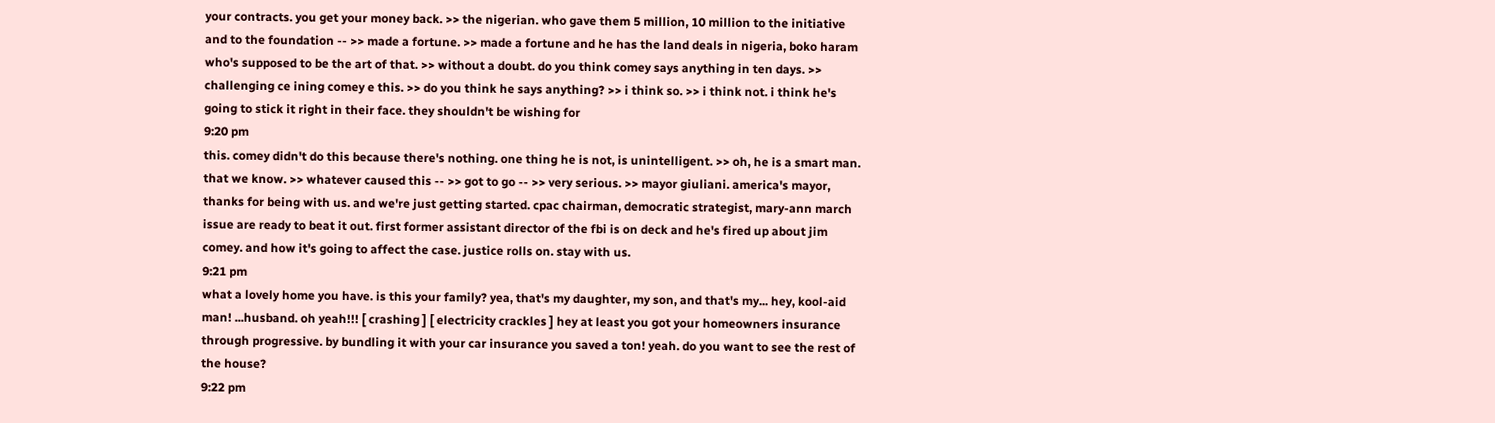your contracts. you get your money back. >> the nigerian. who gave them 5 million, 10 million to the initiative and to the foundation -- >> made a fortune. >> made a fortune and he has the land deals in nigeria, boko haram who's supposed to be the art of that. >> without a doubt. do you think comey says anything in ten days. >> challenging ce ining comey e this. >> do you think he says anything? >> i think so. >> i think not. i think he's going to stick it right in their face. they shouldn't be wishing for
9:20 pm
this. comey didn't do this because there's nothing. one thing he is not, is unintelligent. >> oh, he is a smart man. that we know. >> whatever caused this -- >> got to go -- >> very serious. >> mayor giuliani. america's mayor, thanks for being with us. and we're just getting started. cpac chairman, democratic strategist, mary-ann march issue are ready to beat it out. first former assistant director of the fbi is on deck and he's fired up about jim comey. and how it's going to affect the case. justice rolls on. stay with us.
9:21 pm
what a lovely home you have. is this your family? yea, that's my daughter, my son, and that's my... hey, kool-aid man! ...husband. oh yeah!!! [ crashing ] [ electricity crackles ] hey at least you got your homeowners insurance through progressive. by bundling it with your car insurance you saved a ton! yeah. do you want to see the rest of the house?
9:22 pm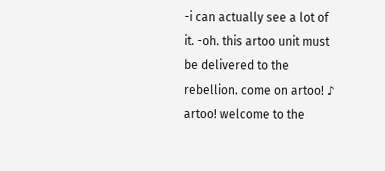-i can actually see a lot of it. -oh. this artoo unit must be delivered to the rebellion. come on artoo! ♪ artoo! welcome to the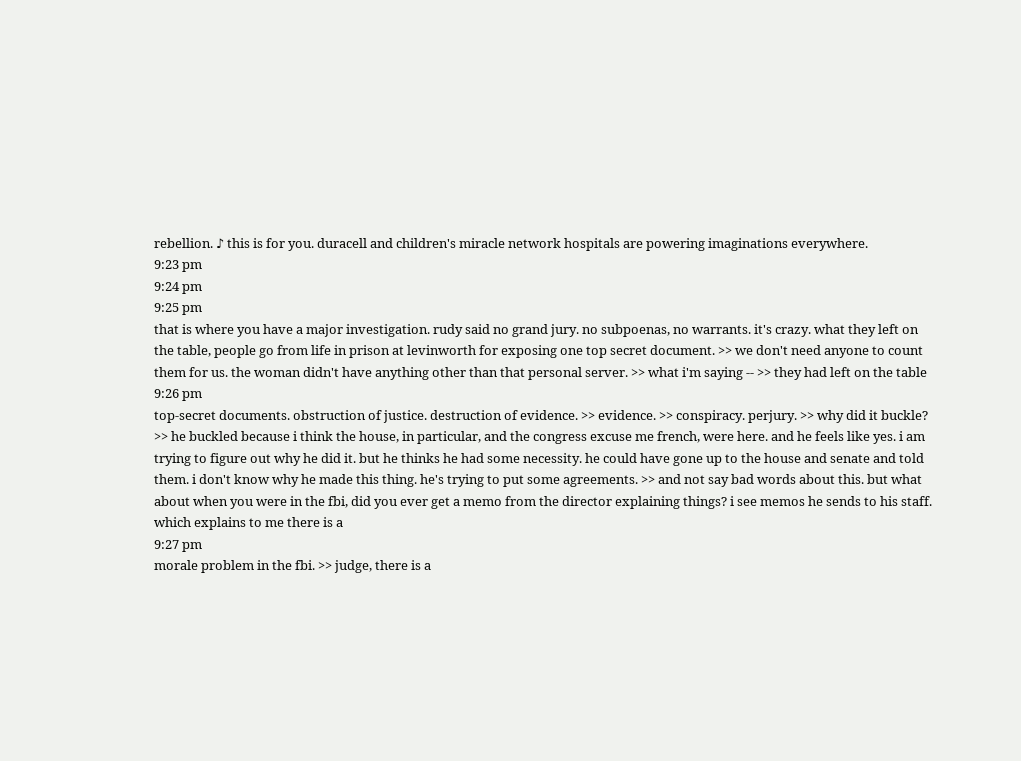rebellion. ♪ this is for you. duracell and children's miracle network hospitals are powering imaginations everywhere.
9:23 pm
9:24 pm
9:25 pm
that is where you have a major investigation. rudy said no grand jury. no subpoenas, no warrants. it's crazy. what they left on the table, people go from life in prison at levinworth for exposing one top secret document. >> we don't need anyone to count them for us. the woman didn't have anything other than that personal server. >> what i'm saying -- >> they had left on the table
9:26 pm
top-secret documents. obstruction of justice. destruction of evidence. >> evidence. >> conspiracy. perjury. >> why did it buckle? >> he buckled because i think the house, in particular, and the congress excuse me french, were here. and he feels like yes. i am trying to figure out why he did it. but he thinks he had some necessity. he could have gone up to the house and senate and told them. i don't know why he made this thing. he's trying to put some agreements. >> and not say bad words about this. but what about when you were in the fbi, did you ever get a memo from the director explaining things? i see memos he sends to his staff. which explains to me there is a
9:27 pm
morale problem in the fbi. >> judge, there is a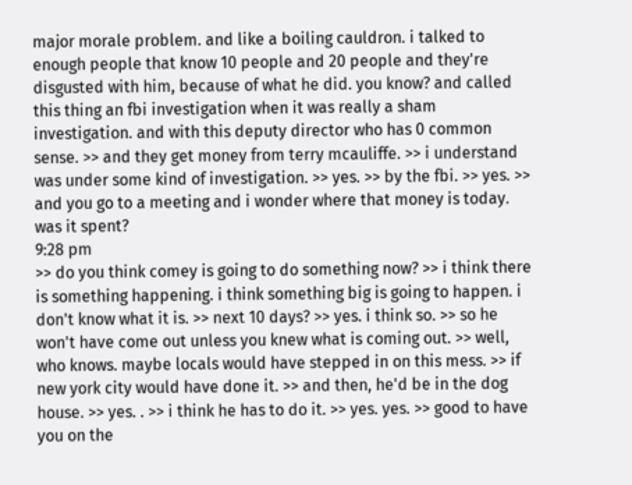major morale problem. and like a boiling cauldron. i talked to enough people that know 10 people and 20 people and they're disgusted with him, because of what he did. you know? and called this thing an fbi investigation when it was really a sham investigation. and with this deputy director who has 0 common sense. >> and they get money from terry mcauliffe. >> i understand was under some kind of investigation. >> yes. >> by the fbi. >> yes. >> and you go to a meeting and i wonder where that money is today. was it spent?
9:28 pm
>> do you think comey is going to do something now? >> i think there is something happening. i think something big is going to happen. i don't know what it is. >> next 10 days? >> yes. i think so. >> so he won't have come out unless you knew what is coming out. >> well, who knows. maybe locals would have stepped in on this mess. >> if new york city would have done it. >> and then, he'd be in the dog house. >> yes. . >> i think he has to do it. >> yes. yes. >> good to have you on the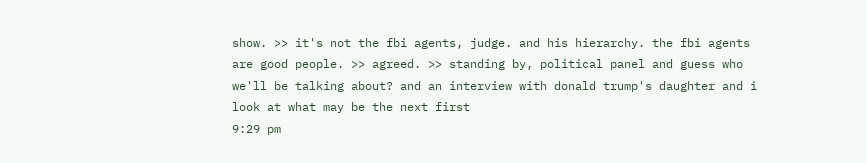show. >> it's not the fbi agents, judge. and his hierarchy. the fbi agents are good people. >> agreed. >> standing by, political panel and guess who we'll be talking about? and an interview with donald trump's daughter and i look at what may be the next first
9:29 pm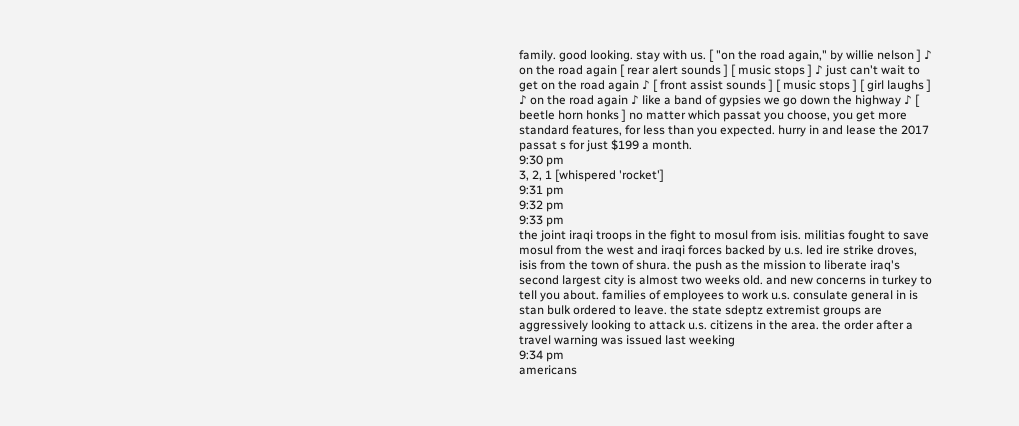family. good looking. stay with us. [ "on the road again," by willie nelson ] ♪ on the road again [ rear alert sounds ] [ music stops ] ♪ just can't wait to get on the road again ♪ [ front assist sounds ] [ music stops ] [ girl laughs ] ♪ on the road again ♪ like a band of gypsies we go down the highway ♪ [ beetle horn honks ] no matter which passat you choose, you get more standard features, for less than you expected. hurry in and lease the 2017 passat s for just $199 a month.
9:30 pm
3, 2, 1 [whispered 'rocket']
9:31 pm
9:32 pm
9:33 pm
the joint iraqi troops in the fight to mosul from isis. militias fought to save mosul from the west and iraqi forces backed by u.s. led ire strike droves, isis from the town of shura. the push as the mission to liberate iraq's second largest city is almost two weeks old. and new concerns in turkey to tell you about. families of employees to work u.s. consulate general in is stan bulk ordered to leave. the state sdeptz extremist groups are aggressively looking to attack u.s. citizens in the area. the order after a travel warning was issued last weeking
9:34 pm
americans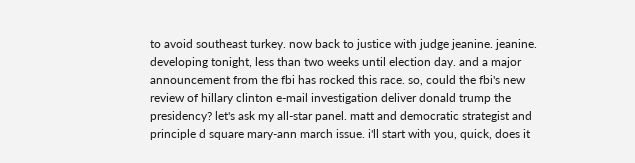to avoid southeast turkey. now back to justice with judge jeanine. jeanine. developing tonight, less than two weeks until election day. and a major announcement from the fbi has rocked this race. so, could the fbi's new review of hillary clinton e-mail investigation deliver donald trump the presidency? let's ask my all-star panel. matt and democratic strategist and principle d square mary-ann march issue. i'll start with you, quick, does it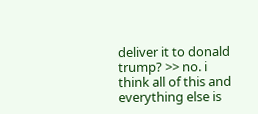deliver it to donald trump? >> no. i think all of this and everything else is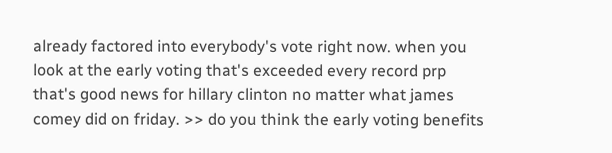already factored into everybody's vote right now. when you look at the early voting that's exceeded every record prp that's good news for hillary clinton no matter what james comey did on friday. >> do you think the early voting benefits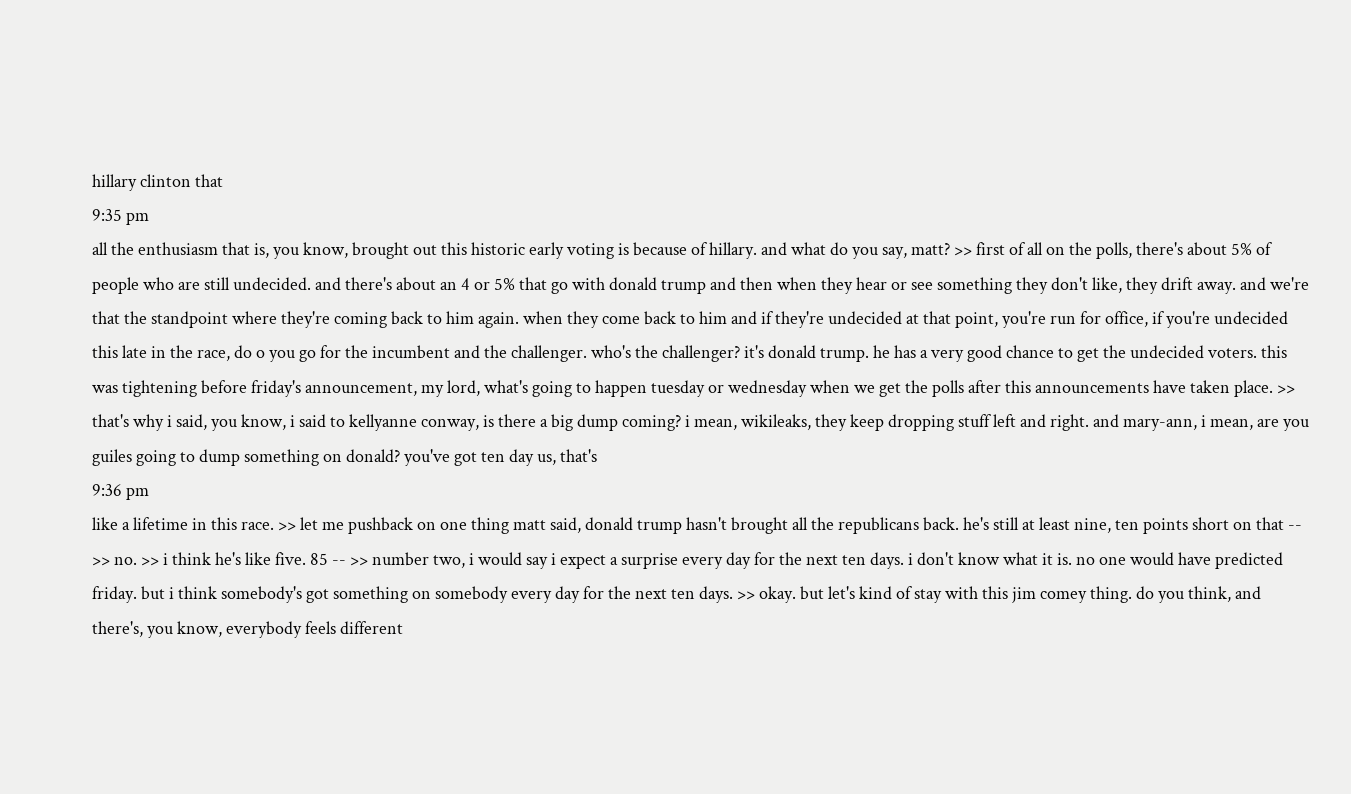hillary clinton that
9:35 pm
all the enthusiasm that is, you know, brought out this historic early voting is because of hillary. and what do you say, matt? >> first of all on the polls, there's about 5% of people who are still undecided. and there's about an 4 or 5% that go with donald trump and then when they hear or see something they don't like, they drift away. and we're that the standpoint where they're coming back to him again. when they come back to him and if they're undecided at that point, you're run for office, if you're undecided this late in the race, do o you go for the incumbent and the challenger. who's the challenger? it's donald trump. he has a very good chance to get the undecided voters. this was tightening before friday's announcement, my lord, what's going to happen tuesday or wednesday when we get the polls after this announcements have taken place. >> that's why i said, you know, i said to kellyanne conway, is there a big dump coming? i mean, wikileaks, they keep dropping stuff left and right. and mary-ann, i mean, are you guiles going to dump something on donald? you've got ten day us, that's
9:36 pm
like a lifetime in this race. >> let me pushback on one thing matt said, donald trump hasn't brought all the republicans back. he's still at least nine, ten points short on that -- >> no. >> i think he's like five. 85 -- >> number two, i would say i expect a surprise every day for the next ten days. i don't know what it is. no one would have predicted friday. but i think somebody's got something on somebody every day for the next ten days. >> okay. but let's kind of stay with this jim comey thing. do you think, and there's, you know, everybody feels different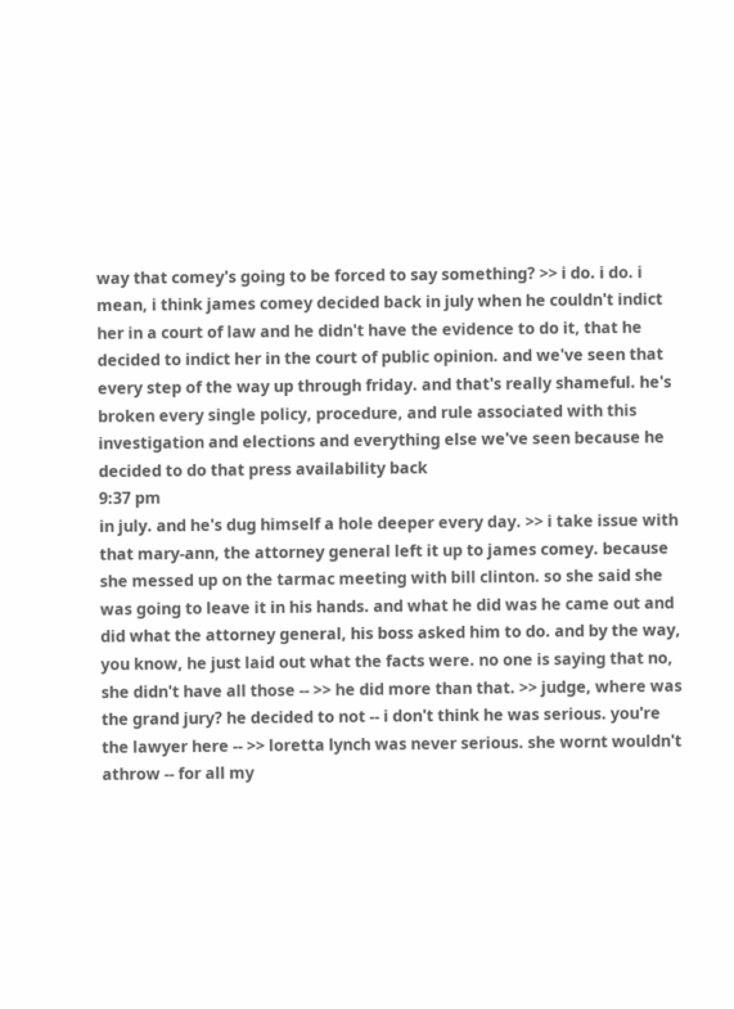way that comey's going to be forced to say something? >> i do. i do. i mean, i think james comey decided back in july when he couldn't indict her in a court of law and he didn't have the evidence to do it, that he decided to indict her in the court of public opinion. and we've seen that every step of the way up through friday. and that's really shameful. he's broken every single policy, procedure, and rule associated with this investigation and elections and everything else we've seen because he decided to do that press availability back
9:37 pm
in july. and he's dug himself a hole deeper every day. >> i take issue with that mary-ann, the attorney general left it up to james comey. because she messed up on the tarmac meeting with bill clinton. so she said she was going to leave it in his hands. and what he did was he came out and did what the attorney general, his boss asked him to do. and by the way, you know, he just laid out what the facts were. no one is saying that no, she didn't have all those -- >> he did more than that. >> judge, where was the grand jury? he decided to not -- i don't think he was serious. you're the lawyer here -- >> loretta lynch was never serious. she wornt wouldn't athrow -- for all my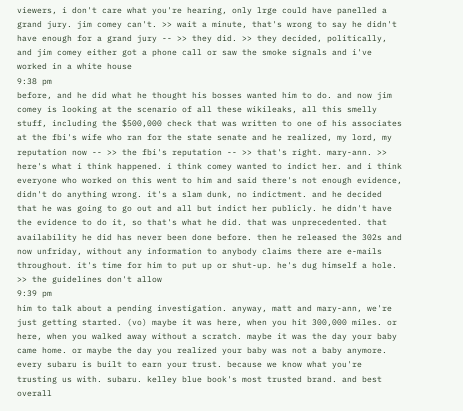viewers, i don't care what you're hearing, only lrge could have panelled a grand jury. jim comey can't. >> wait a minute, that's wrong to say he didn't have enough for a grand jury -- >> they did. >> they decided, politically, and jim comey either got a phone call or saw the smoke signals and i've worked in a white house
9:38 pm
before, and he did what he thought his bosses wanted him to do. and now jim comey is looking at the scenario of all these wikileaks, all this smelly stuff, including the $500,000 check that was written to one of his associates at the fbi's wife who ran for the state senate and he realized, my lord, my reputation now -- >> the fbi's reputation -- >> that's right. mary-ann. >> here's what i think happened. i think comey wanted to indict her. and i think everyone who worked on this went to him and said there's not enough evidence, didn't do anything wrong. it's a slam dunk, no indictment. and he decided that he was going to go out and all but indict her publicly. he didn't have the evidence to do it, so that's what he did. that was unprecedented. that availability he did has never been done before. then he released the 302s and now unfriday, without any information to anybody claims there are e-mails throughout. it's time for him to put up or shut-up. he's dug himself a hole. >> the guidelines don't allow
9:39 pm
him to talk about a pending investigation. anyway, matt and mary-ann, we're just getting started. (vo) maybe it was here, when you hit 300,000 miles. or here, when you walked away without a scratch. maybe it was the day your baby came home. or maybe the day you realized your baby was not a baby anymore. every subaru is built to earn your trust. because we know what you're trusting us with. subaru. kelley blue book's most trusted brand. and best overall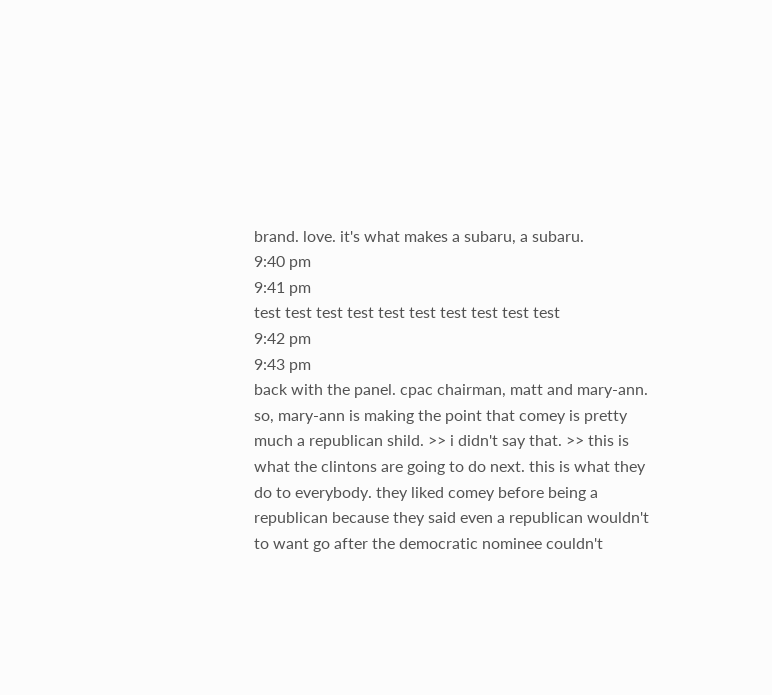brand. love. it's what makes a subaru, a subaru.
9:40 pm
9:41 pm
test test test test test test test test test test
9:42 pm
9:43 pm
back with the panel. cpac chairman, matt and mary-ann. so, mary-ann is making the point that comey is pretty much a republican shild. >> i didn't say that. >> this is what the clintons are going to do next. this is what they do to everybody. they liked comey before being a republican because they said even a republican wouldn't to want go after the democratic nominee couldn't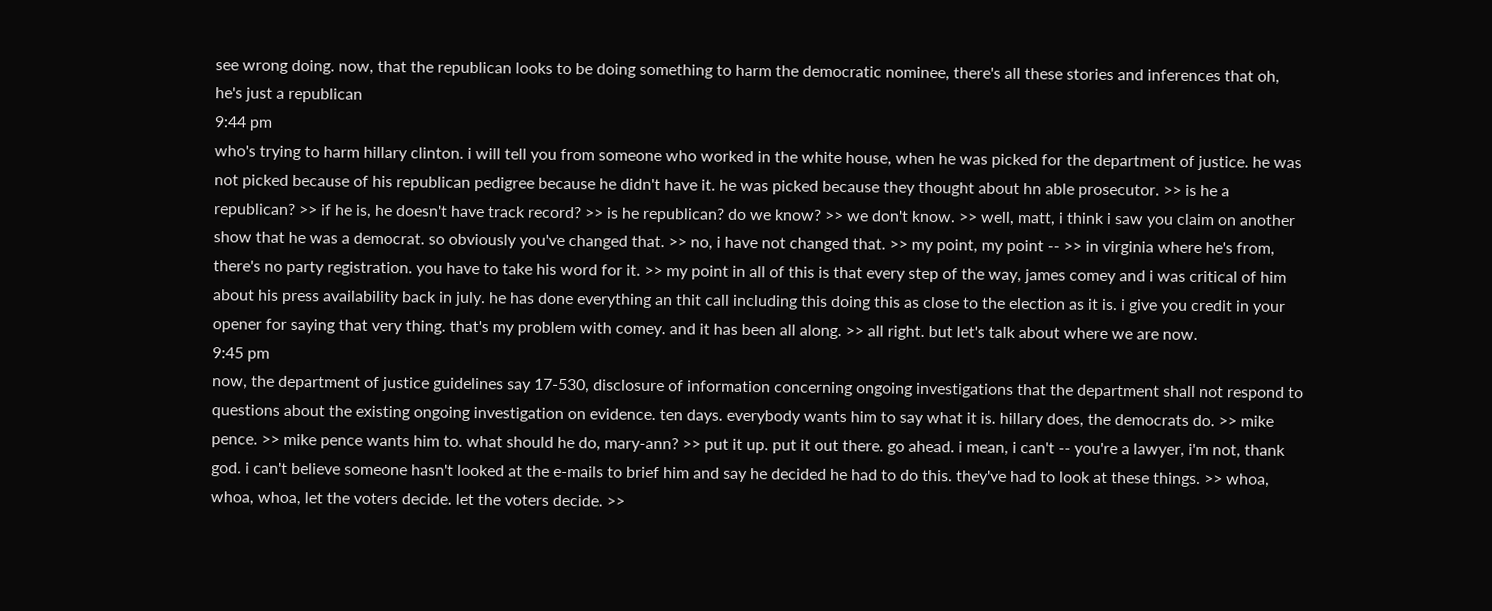see wrong doing. now, that the republican looks to be doing something to harm the democratic nominee, there's all these stories and inferences that oh, he's just a republican
9:44 pm
who's trying to harm hillary clinton. i will tell you from someone who worked in the white house, when he was picked for the department of justice. he was not picked because of his republican pedigree because he didn't have it. he was picked because they thought about hn able prosecutor. >> is he a republican? >> if he is, he doesn't have track record? >> is he republican? do we know? >> we don't know. >> well, matt, i think i saw you claim on another show that he was a democrat. so obviously you've changed that. >> no, i have not changed that. >> my point, my point -- >> in virginia where he's from, there's no party registration. you have to take his word for it. >> my point in all of this is that every step of the way, james comey and i was critical of him about his press availability back in july. he has done everything an thit call including this doing this as close to the election as it is. i give you credit in your opener for saying that very thing. that's my problem with comey. and it has been all along. >> all right. but let's talk about where we are now.
9:45 pm
now, the department of justice guidelines say 17-530, disclosure of information concerning ongoing investigations that the department shall not respond to questions about the existing ongoing investigation on evidence. ten days. everybody wants him to say what it is. hillary does, the democrats do. >> mike pence. >> mike pence wants him to. what should he do, mary-ann? >> put it up. put it out there. go ahead. i mean, i can't -- you're a lawyer, i'm not, thank god. i can't believe someone hasn't looked at the e-mails to brief him and say he decided he had to do this. they've had to look at these things. >> whoa, whoa, whoa, let the voters decide. let the voters decide. >>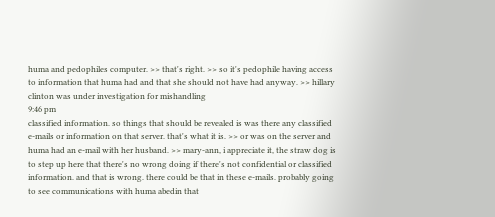huma and pedophiles computer. >> that's right. >> so it's pedophile having access to information that huma had and that she should not have had anyway. >> hillary clinton was under investigation for mishandling
9:46 pm
classified information. so things that should be revealed is was there any classified e-mails or information on that server. that's what it is. >> or was on the server and huma had an e-mail with her husband. >> mary-ann, i appreciate it, the straw dog is to step up here that there's no wrong doing if there's not confidential or classified information. and that is wrong. there could be that in these e-mails. probably going to see communications with huma abedin that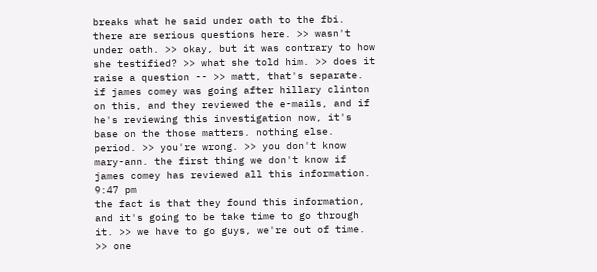breaks what he said under oath to the fbi. there are serious questions here. >> wasn't under oath. >> okay, but it was contrary to how she testified? >> what she told him. >> does it raise a question -- >> matt, that's separate. if james comey was going after hillary clinton on this, and they reviewed the e-mails, and if he's reviewing this investigation now, it's base on the those matters. nothing else. period. >> you're wrong. >> you don't know mary-ann. the first thing we don't know if james comey has reviewed all this information.
9:47 pm
the fact is that they found this information, and it's going to be take time to go through it. >> we have to go guys, we're out of time. >> one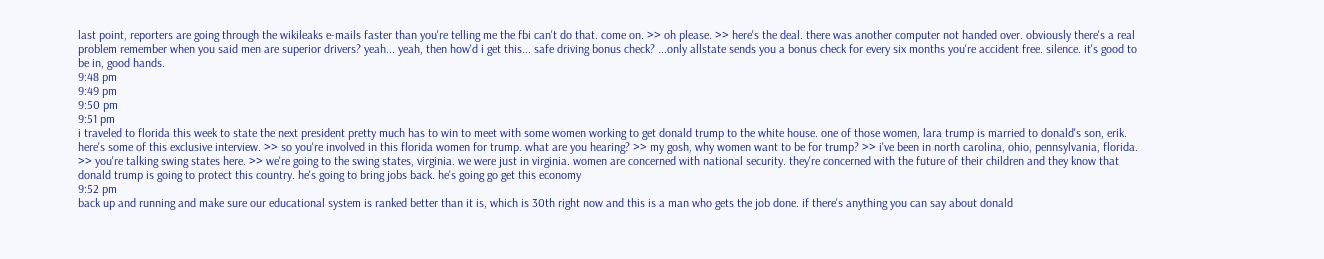last point, reporters are going through the wikileaks e-mails faster than you're telling me the fbi can't do that. come on. >> oh please. >> here's the deal. there was another computer not handed over. obviously there's a real problem remember when you said men are superior drivers? yeah... yeah, then how'd i get this... safe driving bonus check? ...only allstate sends you a bonus check for every six months you're accident free. silence. it's good to be in, good hands.
9:48 pm
9:49 pm
9:50 pm
9:51 pm
i traveled to florida this week to state the next president pretty much has to win to meet with some women working to get donald trump to the white house. one of those women, lara trump is married to donald's son, erik. here's some of this exclusive interview. >> so you're involved in this florida women for trump. what are you hearing? >> my gosh, why women want to be for trump? >> i've been in north carolina, ohio, pennsylvania, florida. >> you're talking swing states here. >> we're going to the swing states, virginia. we were just in virginia. women are concerned with national security. they're concerned with the future of their children and they know that donald trump is going to protect this country. he's going to bring jobs back. he's going go get this economy
9:52 pm
back up and running and make sure our educational system is ranked better than it is, which is 30th right now and this is a man who gets the job done. if there's anything you can say about donald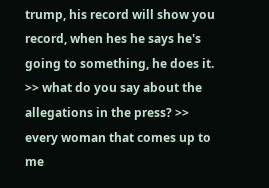trump, his record will show you record, when hes he says he's going to something, he does it. >> what do you say about the allegations in the press? >> every woman that comes up to me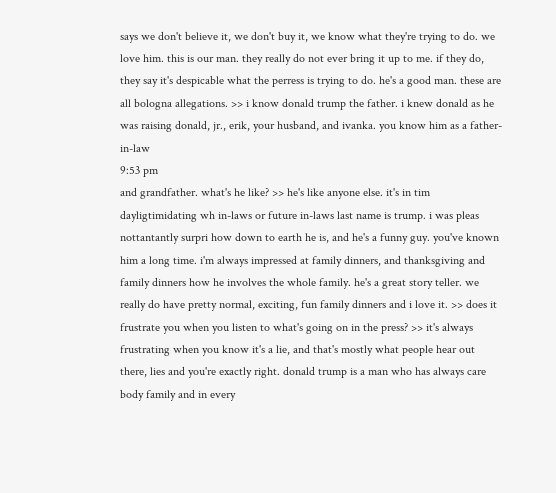says we don't believe it, we don't buy it, we know what they're trying to do. we love him. this is our man. they really do not ever bring it up to me. if they do, they say it's despicable what the perress is trying to do. he's a good man. these are all bologna allegations. >> i know donald trump the father. i knew donald as he was raising donald, jr., erik, your husband, and ivanka. you know him as a father-in-law
9:53 pm
and grandfather. what's he like? >> he's like anyone else. it's in tim dayligtimidating wh in-laws or future in-laws last name is trump. i was pleas nottantantly surpri how down to earth he is, and he's a funny guy. you've known him a long time. i'm always impressed at family dinners, and thanksgiving and family dinners how he involves the whole family. he's a great story teller. we really do have pretty normal, exciting, fun family dinners and i love it. >> does it frustrate you when you listen to what's going on in the press? >> it's always frustrating when you know it's a lie, and that's mostly what people hear out there, lies and you're exactly right. donald trump is a man who has always care body family and in every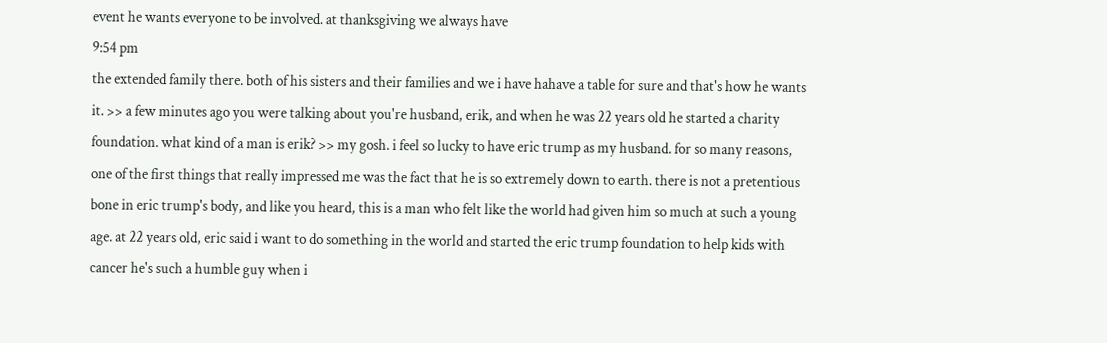event he wants everyone to be involved. at thanksgiving we always have
9:54 pm
the extended family there. both of his sisters and their families and we i have hahave a table for sure and that's how he wants it. >> a few minutes ago you were talking about you're husband, erik, and when he was 22 years old he started a charity foundation. what kind of a man is erik? >> my gosh. i feel so lucky to have eric trump as my husband. for so many reasons, one of the first things that really impressed me was the fact that he is so extremely down to earth. there is not a pretentious bone in eric trump's body, and like you heard, this is a man who felt like the world had given him so much at such a young age. at 22 years old, eric said i want to do something in the world and started the eric trump foundation to help kids with cancer he's such a humble guy when i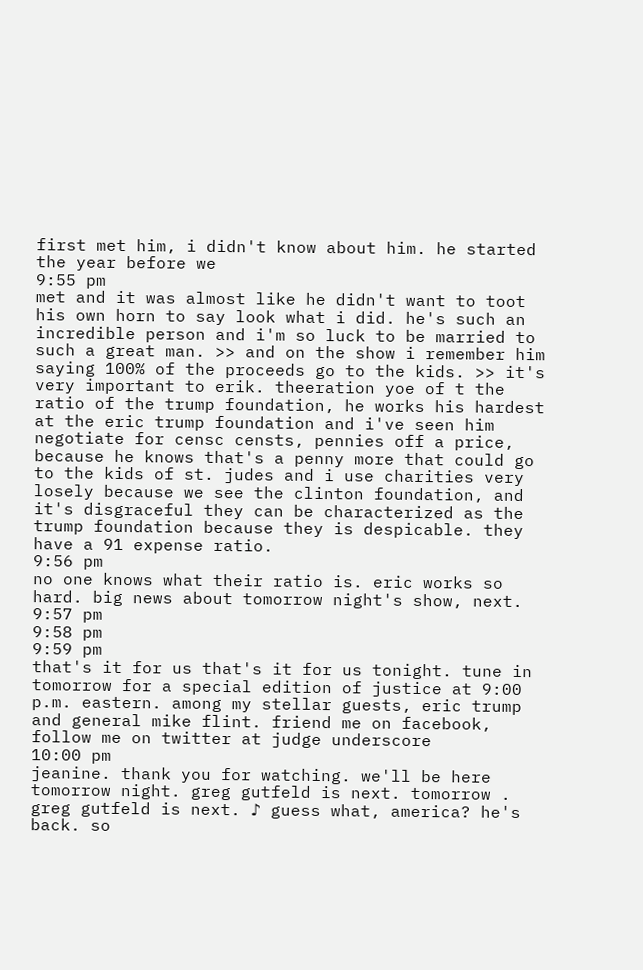first met him, i didn't know about him. he started the year before we
9:55 pm
met and it was almost like he didn't want to toot his own horn to say look what i did. he's such an incredible person and i'm so luck to be married to such a great man. >> and on the show i remember him saying 100% of the proceeds go to the kids. >> it's very important to erik. theeration yoe of t the ratio of the trump foundation, he works his hardest at the eric trump foundation and i've seen him negotiate for censc censts, pennies off a price, because he knows that's a penny more that could go to the kids of st. judes and i use charities very losely because we see the clinton foundation, and it's disgraceful they can be characterized as the trump foundation because they is despicable. they have a 91 expense ratio.
9:56 pm
no one knows what their ratio is. eric works so hard. big news about tomorrow night's show, next.
9:57 pm
9:58 pm
9:59 pm
that's it for us that's it for us tonight. tune in tomorrow for a special edition of justice at 9:00 p.m. eastern. among my stellar guests, eric trump and general mike flint. friend me on facebook, follow me on twitter at judge underscore
10:00 pm
jeanine. thank you for watching. we'll be here tomorrow night. greg gutfeld is next. tomorrow . greg gutfeld is next. ♪ guess what, america? he's back. so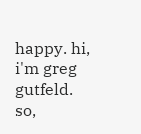happy. hi, i'm greg gutfeld. so,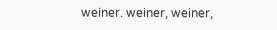weiner. weiner, weiner,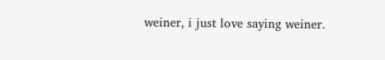weiner, i just love saying weiner.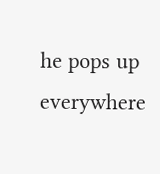he pops up everywhere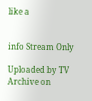like a


info Stream Only

Uploaded by TV Archive on